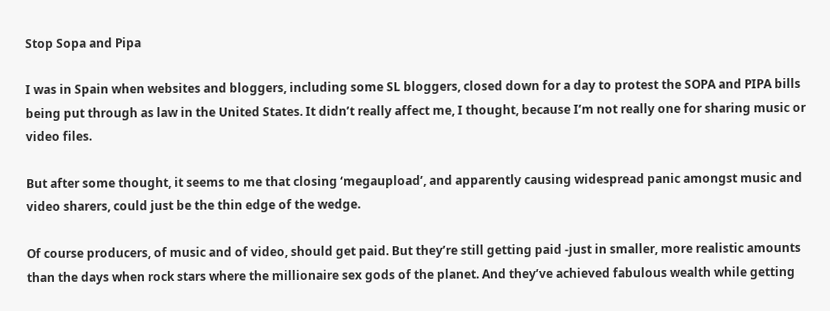Stop Sopa and Pipa

I was in Spain when websites and bloggers, including some SL bloggers, closed down for a day to protest the SOPA and PIPA bills being put through as law in the United States. It didn’t really affect me, I thought, because I’m not really one for sharing music or video files.

But after some thought, it seems to me that closing ‘megaupload’, and apparently causing widespread panic amongst music and video sharers, could just be the thin edge of the wedge.

Of course producers, of music and of video, should get paid. But they’re still getting paid -just in smaller, more realistic amounts than the days when rock stars where the millionaire sex gods of the planet. And they’ve achieved fabulous wealth while getting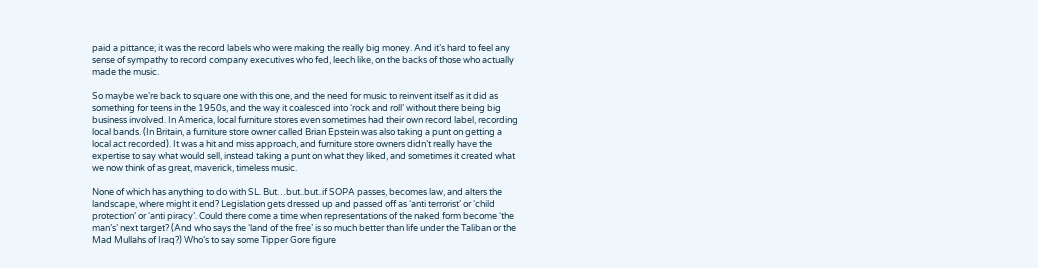paid a pittance; it was the record labels who were making the really big money. And it’s hard to feel any sense of sympathy to record company executives who fed, leech like, on the backs of those who actually made the music.

So maybe we’re back to square one with this one, and the need for music to reinvent itself as it did as something for teens in the 1950s, and the way it coalesced into ‘rock and roll’ without there being big business involved. In America, local furniture stores even sometimes had their own record label, recording local bands. (In Britain, a furniture store owner called Brian Epstein was also taking a punt on getting a local act recorded). It was a hit and miss approach, and furniture store owners didn’t really have the expertise to say what would sell, instead taking a punt on what they liked, and sometimes it created what we now think of as great, maverick, timeless music.

None of which has anything to do with SL. But…but..but..if SOPA passes, becomes law, and alters the landscape, where might it end? Legislation gets dressed up and passed off as ‘anti terrorist’ or ‘child protection’ or ‘anti piracy’. Could there come a time when representations of the naked form become ‘the man’s’ next target? (And who says the ‘land of the free’ is so much better than life under the Taliban or the Mad Mullahs of Iraq?) Who’s to say some Tipper Gore figure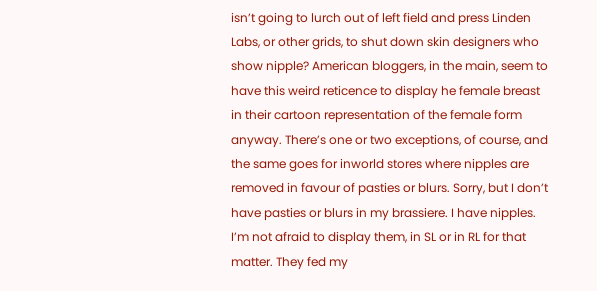isn’t going to lurch out of left field and press Linden Labs, or other grids, to shut down skin designers who show nipple? American bloggers, in the main, seem to have this weird reticence to display he female breast in their cartoon representation of the female form anyway. There’s one or two exceptions, of course, and the same goes for inworld stores where nipples are removed in favour of pasties or blurs. Sorry, but I don’t have pasties or blurs in my brassiere. I have nipples. I’m not afraid to display them, in SL or in RL for that matter. They fed my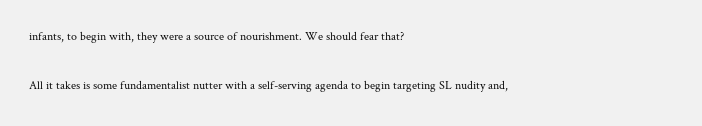infants, to begin with, they were a source of nourishment. We should fear that?

All it takes is some fundamentalist nutter with a self-serving agenda to begin targeting SL nudity and,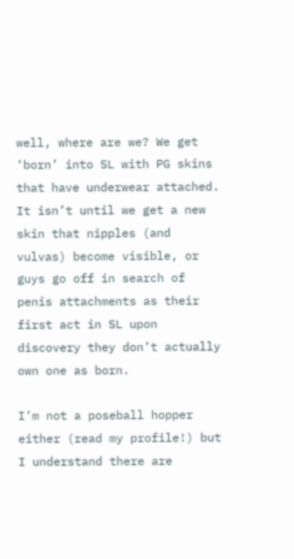well, where are we? We get ‘born’ into SL with PG skins that have underwear attached. It isn’t until we get a new skin that nipples (and vulvas) become visible, or guys go off in search of penis attachments as their first act in SL upon discovery they don’t actually own one as born.

I’m not a poseball hopper either (read my profile!) but I understand there are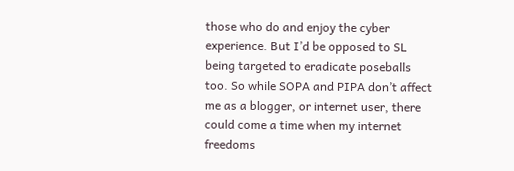those who do and enjoy the cyber experience. But I’d be opposed to SL being targeted to eradicate poseballs too. So while SOPA and PIPA don’t affect me as a blogger, or internet user, there could come a time when my internet freedoms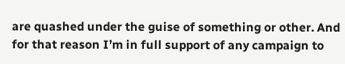are quashed under the guise of something or other. And for that reason I’m in full support of any campaign to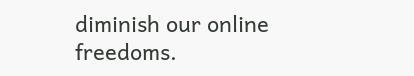diminish our online freedoms.